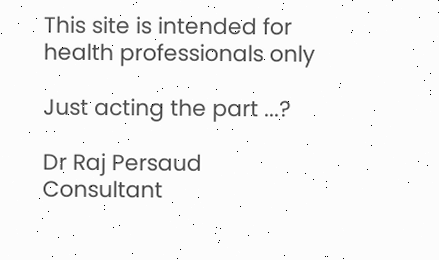This site is intended for health professionals only

Just acting the part ...?

Dr Raj Persaud
Consultant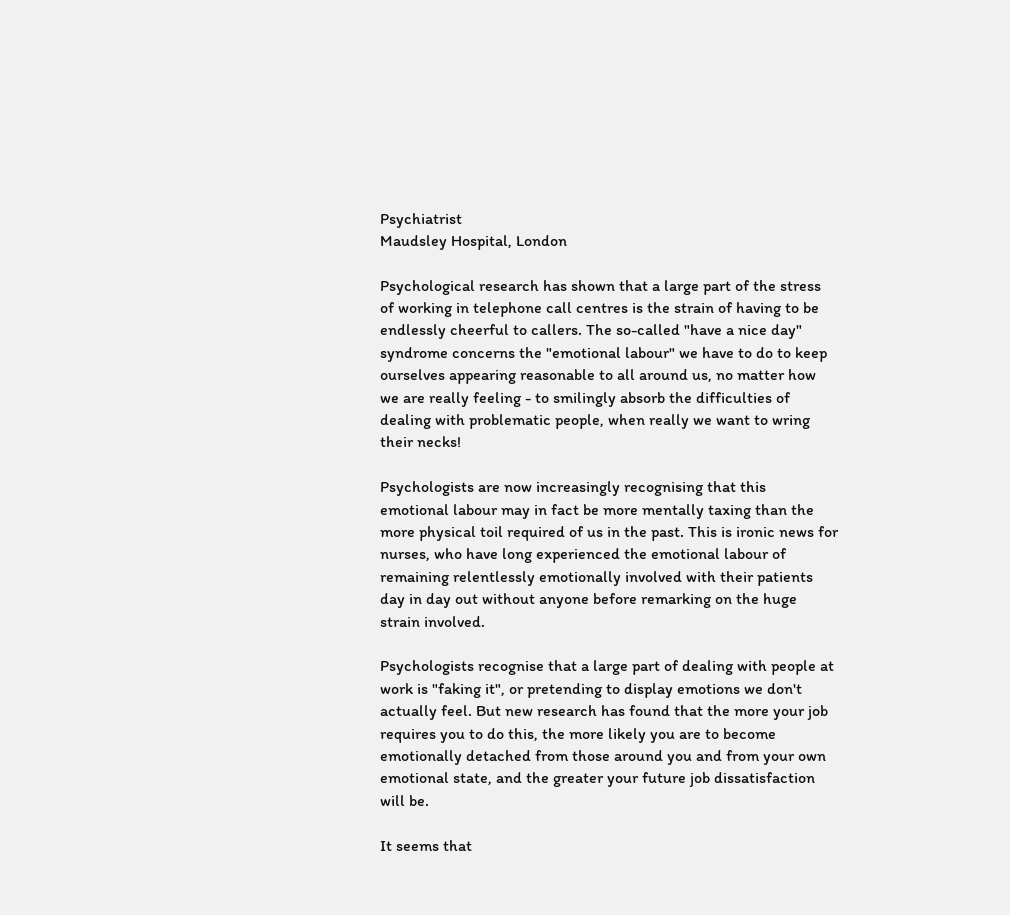Psychiatrist
Maudsley Hospital, London

Psychological research has shown that a large part of the stress of working in telephone call centres is the strain of having to be endlessly cheerful to callers. The so-called "have a nice day" syndrome concerns the "emotional labour" we have to do to keep ourselves appearing reasonable to all around us, no matter how we are really feeling - to smilingly absorb the difficulties of dealing with problematic people, when really we want to wring their necks!

Psychologists are now increasingly recognising that this emotional labour may in fact be more mentally taxing than the more physical toil required of us in the past. This is ironic news for nurses, who have long experienced the emotional labour of remaining relentlessly emotionally involved with their patients day in day out without anyone before remarking on the huge strain involved.

Psychologists recognise that a large part of dealing with people at work is "faking it", or pretending to display emotions we don't actually feel. But new research has found that the more your job requires you to do this, the more likely you are to become emotionally detached from those around you and from your own emotional state, and the greater your future job dissatisfaction will be.

It seems that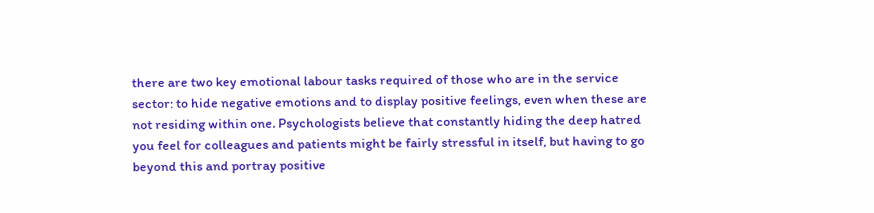there are two key emotional labour tasks required of those who are in the service sector: to hide negative emotions and to display positive feelings, even when these are not residing within one. Psychologists believe that constantly hiding the deep hatred you feel for colleagues and patients might be fairly stressful in itself, but having to go beyond this and portray positive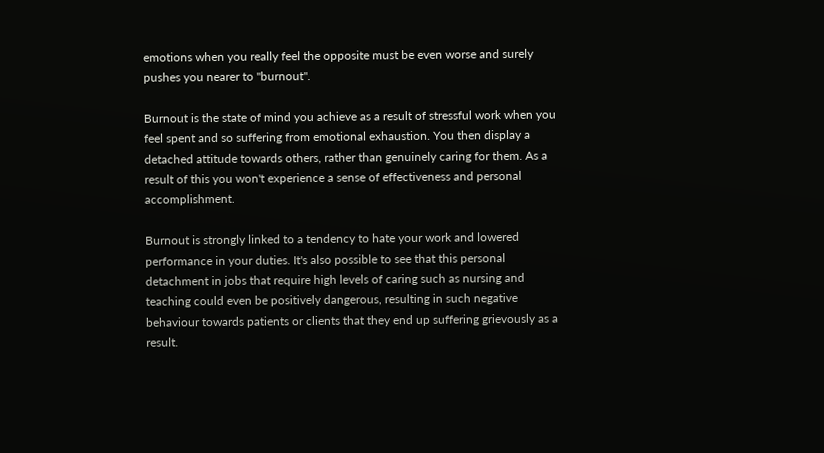emotions when you really feel the opposite must be even worse and surely pushes you nearer to "burnout".

Burnout is the state of mind you achieve as a result of stressful work when you feel spent and so suffering from emotional exhaustion. You then display a detached attitude towards others, rather than genuinely caring for them. As a result of this you won't experience a sense of effectiveness and personal accomplishment.

Burnout is strongly linked to a tendency to hate your work and lowered performance in your duties. It's also possible to see that this personal detachment in jobs that require high levels of caring such as nursing and teaching could even be positively dangerous, resulting in such negative behaviour towards patients or clients that they end up suffering grievously as a result.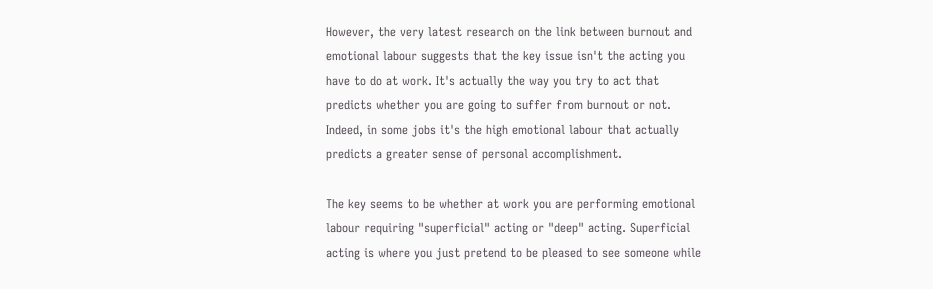However, the very latest research on the link between burnout and emotional labour suggests that the key issue isn't the acting you have to do at work. It's actually the way you try to act that predicts whether you are going to suffer from burnout or not. Indeed, in some jobs it's the high emotional labour that actually predicts a greater sense of personal accomplishment.

The key seems to be whether at work you are performing emotional labour requiring "superficial" acting or "deep" acting. Superficial acting is where you just pretend to be pleased to see someone while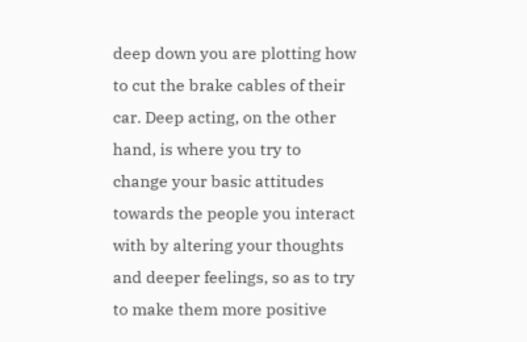deep down you are plotting how to cut the brake cables of their car. Deep acting, on the other hand, is where you try to change your basic attitudes towards the people you interact with by altering your thoughts and deeper feelings, so as to try to make them more positive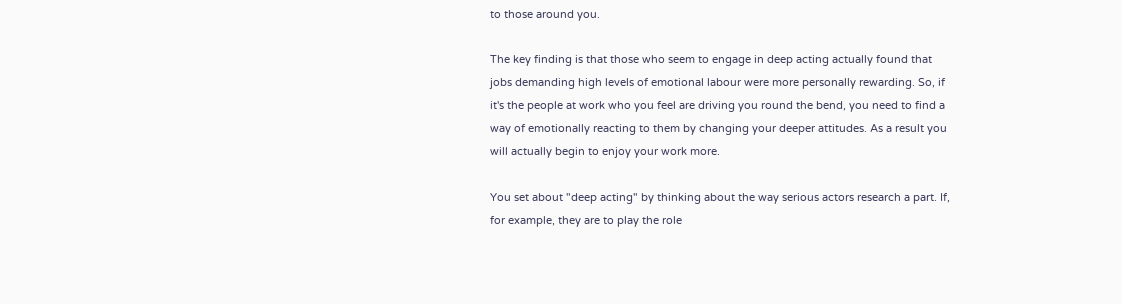to those around you.

The key finding is that those who seem to engage in deep acting actually found that jobs demanding high levels of emotional labour were more personally rewarding. So, if it's the people at work who you feel are driving you round the bend, you need to find a way of emotionally reacting to them by changing your deeper attitudes. As a result you will actually begin to enjoy your work more.

You set about "deep acting" by thinking about the way serious actors research a part. If, for example, they are to play the role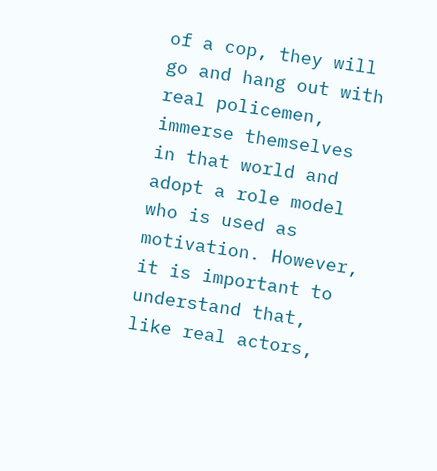of a cop, they will go and hang out with real policemen, immerse themselves in that world and adopt a role model who is used as motivation. However, it is important to understand that, like real actors,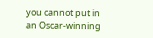you cannot put in an Oscar-winning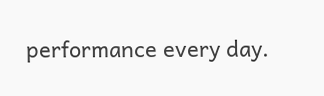performance every day.